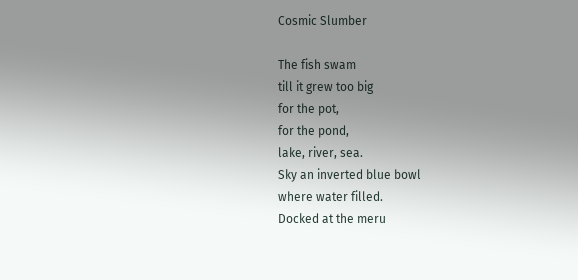Cosmic Slumber

The fish swam
till it grew too big
for the pot,
for the pond,
lake, river, sea.
Sky an inverted blue bowl
where water filled.
Docked at the meru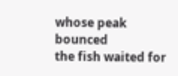whose peak bounced
the fish waited for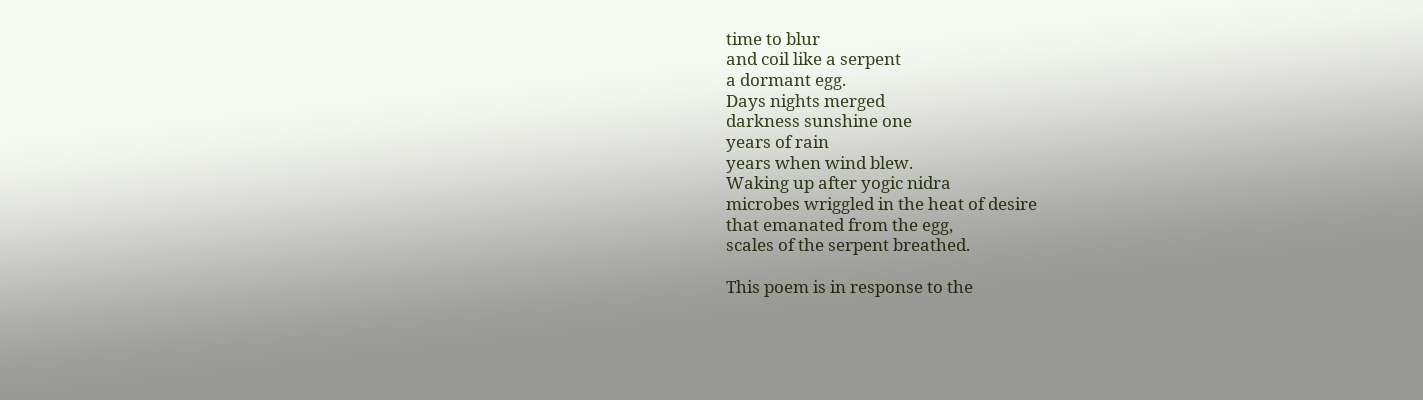time to blur
and coil like a serpent
a dormant egg.
Days nights merged
darkness sunshine one
years of rain
years when wind blew.
Waking up after yogic nidra
microbes wriggled in the heat of desire
that emanated from the egg,
scales of the serpent breathed.

This poem is in response to the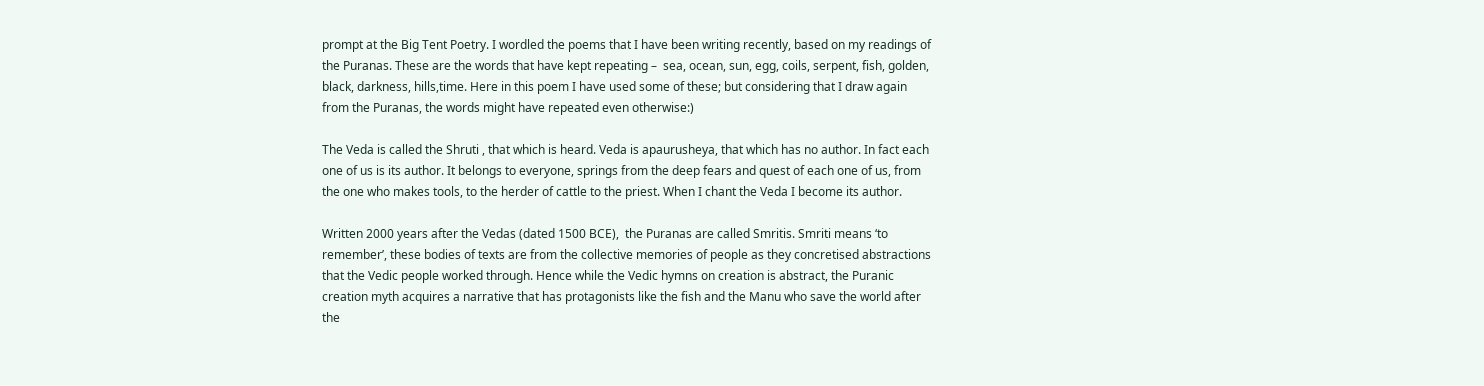prompt at the Big Tent Poetry. I wordled the poems that I have been writing recently, based on my readings of the Puranas. These are the words that have kept repeating –  sea, ocean, sun, egg, coils, serpent, fish, golden, black, darkness, hills,time. Here in this poem I have used some of these; but considering that I draw again from the Puranas, the words might have repeated even otherwise:)

The Veda is called the Shruti , that which is heard. Veda is apaurusheya, that which has no author. In fact each one of us is its author. It belongs to everyone, springs from the deep fears and quest of each one of us, from the one who makes tools, to the herder of cattle to the priest. When I chant the Veda I become its author.

Written 2000 years after the Vedas (dated 1500 BCE),  the Puranas are called Smritis. Smriti means ‘to remember’, these bodies of texts are from the collective memories of people as they concretised abstractions that the Vedic people worked through. Hence while the Vedic hymns on creation is abstract, the Puranic creation myth acquires a narrative that has protagonists like the fish and the Manu who save the world after the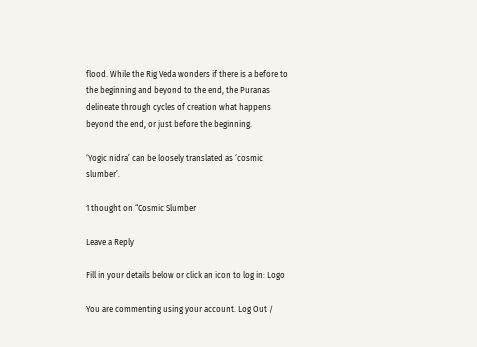flood. While the Rig Veda wonders if there is a before to the beginning and beyond to the end, the Puranas delineate through cycles of creation what happens beyond the end, or just before the beginning.

‘Yogic nidra’ can be loosely translated as ‘cosmic slumber’.

1 thought on “Cosmic Slumber

Leave a Reply

Fill in your details below or click an icon to log in: Logo

You are commenting using your account. Log Out /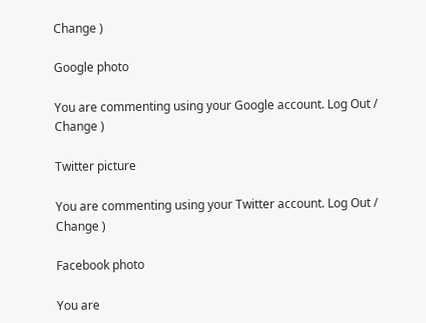Change )

Google photo

You are commenting using your Google account. Log Out /  Change )

Twitter picture

You are commenting using your Twitter account. Log Out /  Change )

Facebook photo

You are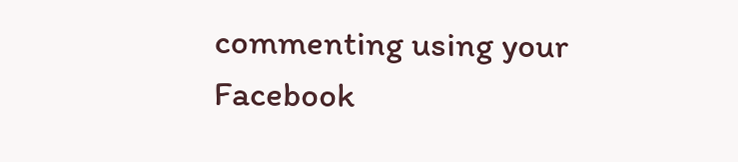commenting using your Facebook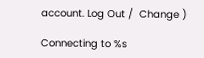account. Log Out /  Change )

Connecting to %s